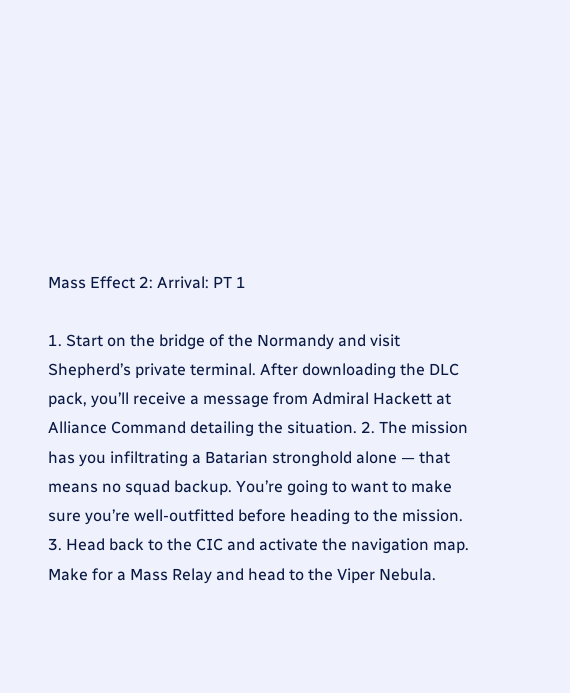Mass Effect 2: Arrival: PT 1

1. Start on the bridge of the Normandy and visit Shepherd’s private terminal. After downloading the DLC pack, you’ll receive a message from Admiral Hackett at Alliance Command detailing the situation. 2. The mission has you infiltrating a Batarian stronghold alone — that means no squad backup. You’re going to want to make sure you’re well-outfitted before heading to the mission. 3. Head back to the CIC and activate the navigation map. Make for a Mass Relay and head to the Viper Nebula.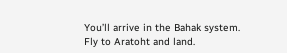You’ll arrive in the Bahak system. Fly to Aratoht and land.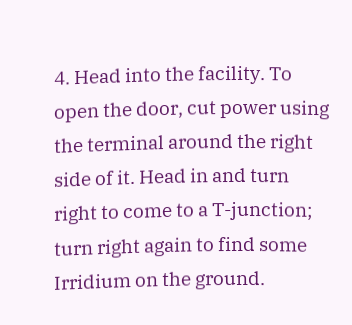4. Head into the facility. To open the door, cut power using the terminal around the right side of it. Head in and turn right to come to a T-junction; turn right again to find some Irridium on the ground.